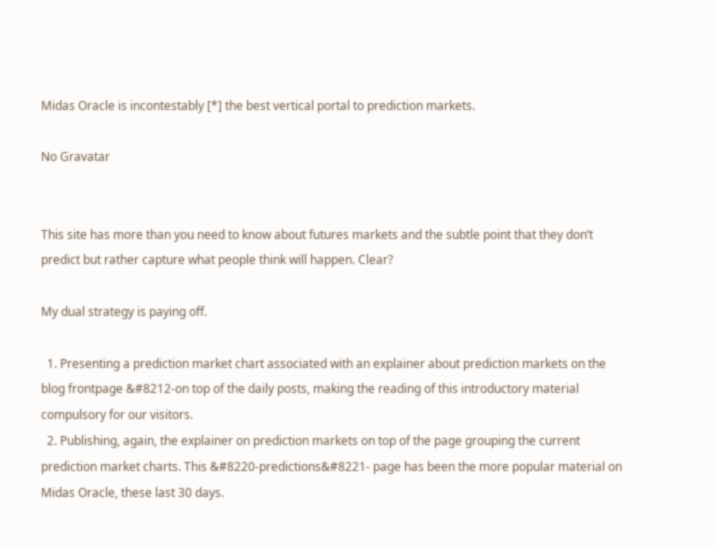Midas Oracle is incontestably [*] the best vertical portal to prediction markets.

No Gravatar


This site has more than you need to know about futures markets and the subtle point that they don’t predict but rather capture what people think will happen. Clear?

My dual strategy is paying off.

  1. Presenting a prediction market chart associated with an explainer about prediction markets on the blog frontpage &#8212-on top of the daily posts, making the reading of this introductory material compulsory for our visitors.
  2. Publishing, again, the explainer on prediction markets on top of the page grouping the current prediction market charts. This &#8220-predictions&#8221- page has been the more popular material on Midas Oracle, these last 30 days.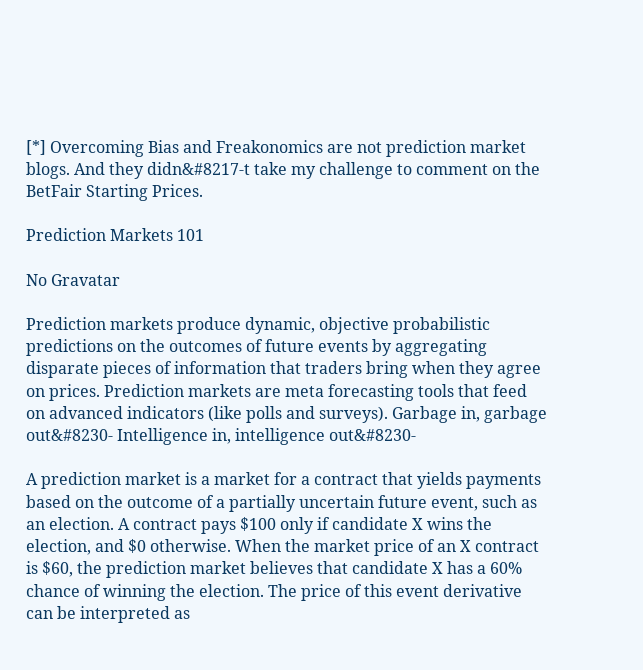[*] Overcoming Bias and Freakonomics are not prediction market blogs. And they didn&#8217-t take my challenge to comment on the BetFair Starting Prices.

Prediction Markets 101

No Gravatar

Prediction markets produce dynamic, objective probabilistic predictions on the outcomes of future events by aggregating disparate pieces of information that traders bring when they agree on prices. Prediction markets are meta forecasting tools that feed on advanced indicators (like polls and surveys). Garbage in, garbage out&#8230- Intelligence in, intelligence out&#8230-

A prediction market is a market for a contract that yields payments based on the outcome of a partially uncertain future event, such as an election. A contract pays $100 only if candidate X wins the election, and $0 otherwise. When the market price of an X contract is $60, the prediction market believes that candidate X has a 60% chance of winning the election. The price of this event derivative can be interpreted as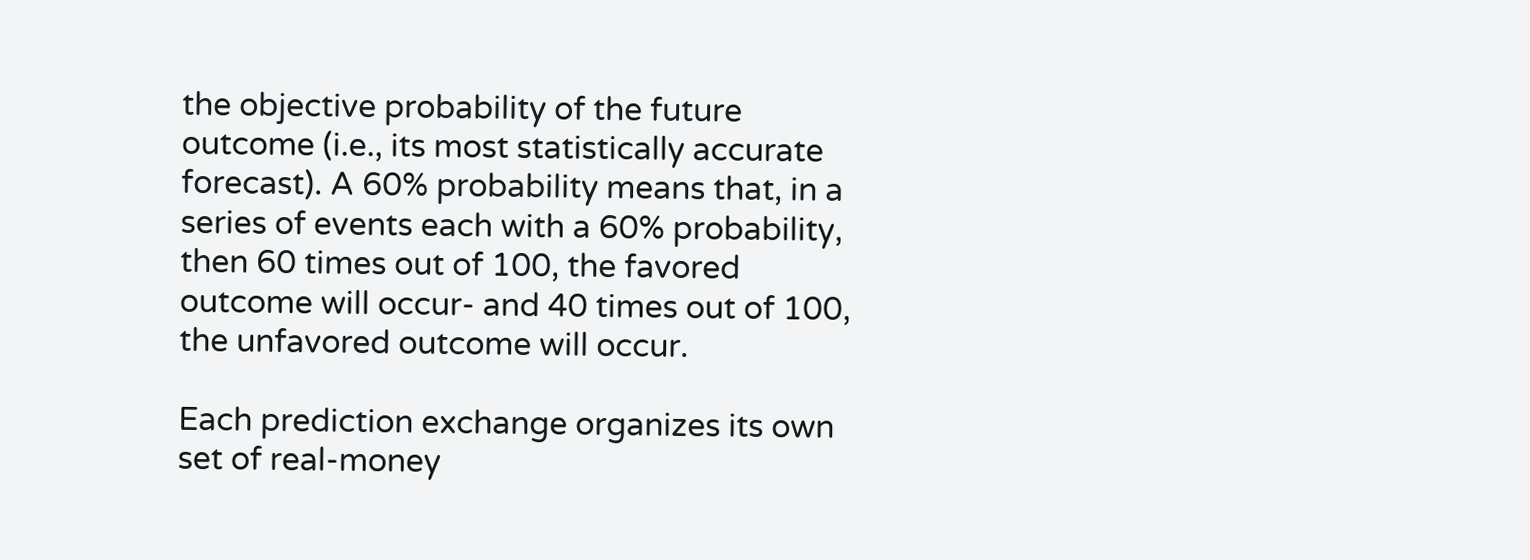the objective probability of the future outcome (i.e., its most statistically accurate forecast). A 60% probability means that, in a series of events each with a 60% probability, then 60 times out of 100, the favored outcome will occur- and 40 times out of 100, the unfavored outcome will occur.

Each prediction exchange organizes its own set of real-money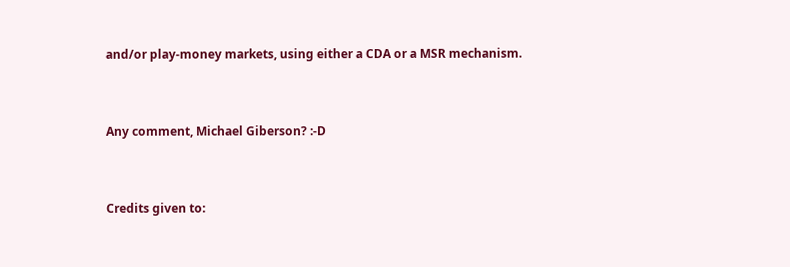and/or play-money markets, using either a CDA or a MSR mechanism.


Any comment, Michael Giberson? :-D


Credits given to: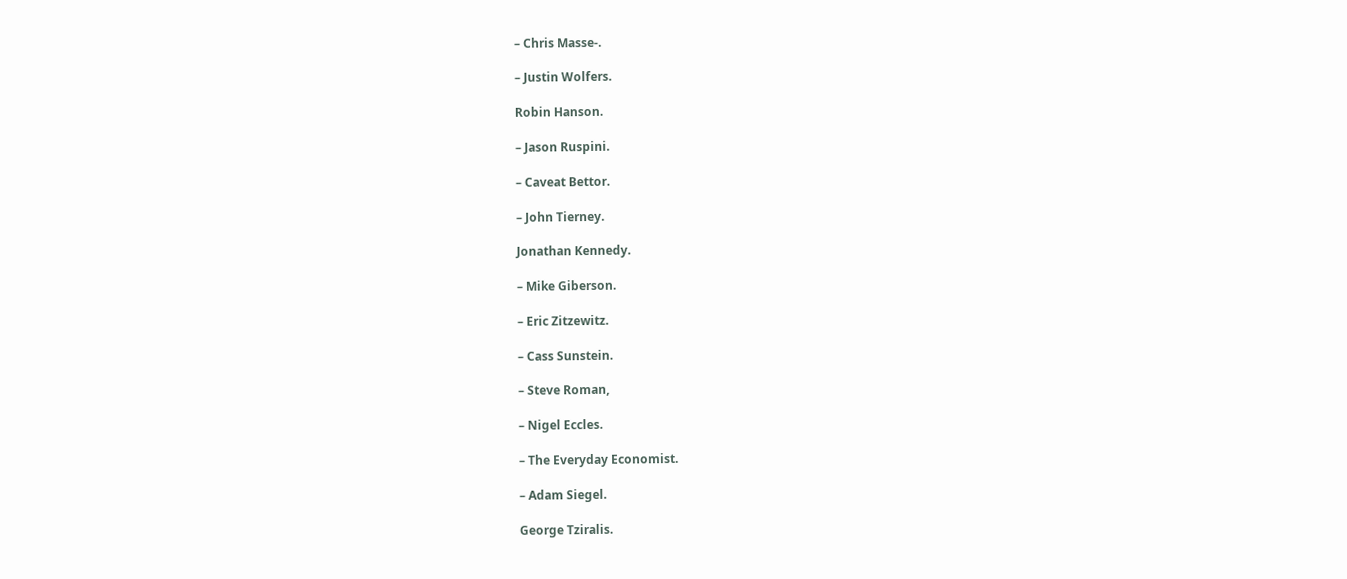– Chris Masse-.

– Justin Wolfers.

Robin Hanson.

– Jason Ruspini.

– Caveat Bettor.

– John Tierney.

Jonathan Kennedy.

– Mike Giberson.

– Eric Zitzewitz.

– Cass Sunstein.

– Steve Roman,

– Nigel Eccles.

– The Everyday Economist.

– Adam Siegel.

George Tziralis.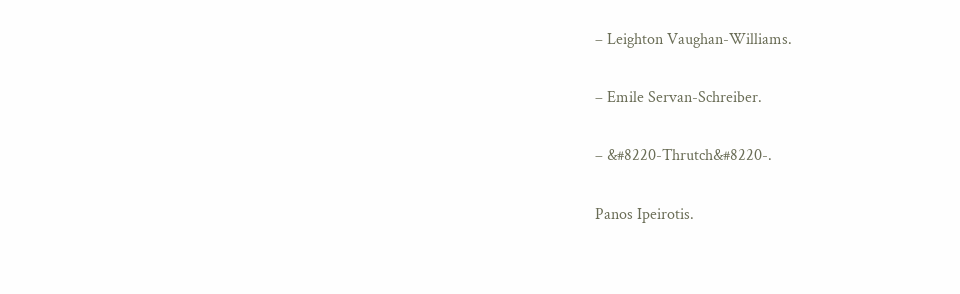– Leighton Vaughan-Williams.

– Emile Servan-Schreiber.

– &#8220-Thrutch&#8220-.

Panos Ipeirotis.